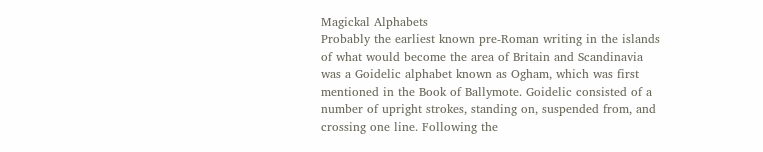Magickal Alphabets
Probably the earliest known pre-Roman writing in the islands of what would become the area of Britain and Scandinavia was a Goidelic alphabet known as Ogham, which was first mentioned in the Book of Ballymote. Goidelic consisted of a number of upright strokes, standing on, suspended from, and crossing one line. Following the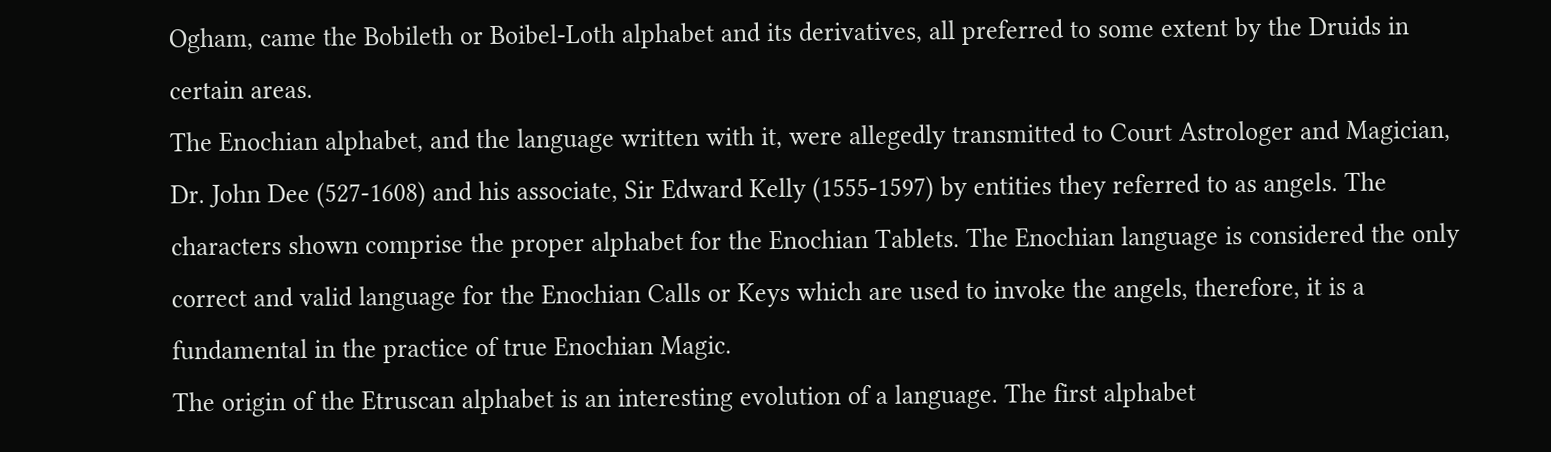Ogham, came the Bobileth or Boibel-Loth alphabet and its derivatives, all preferred to some extent by the Druids in certain areas.
The Enochian alphabet, and the language written with it, were allegedly transmitted to Court Astrologer and Magician, Dr. John Dee (527-1608) and his associate, Sir Edward Kelly (1555-1597) by entities they referred to as angels. The characters shown comprise the proper alphabet for the Enochian Tablets. The Enochian language is considered the only correct and valid language for the Enochian Calls or Keys which are used to invoke the angels, therefore, it is a fundamental in the practice of true Enochian Magic.
The origin of the Etruscan alphabet is an interesting evolution of a language. The first alphabet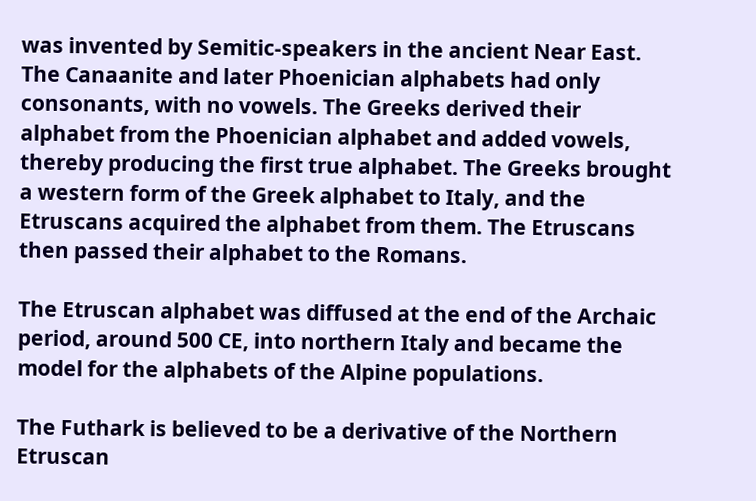was invented by Semitic-speakers in the ancient Near East. The Canaanite and later Phoenician alphabets had only consonants, with no vowels. The Greeks derived their alphabet from the Phoenician alphabet and added vowels, thereby producing the first true alphabet. The Greeks brought a western form of the Greek alphabet to Italy, and the Etruscans acquired the alphabet from them. The Etruscans then passed their alphabet to the Romans.

The Etruscan alphabet was diffused at the end of the Archaic period, around 500 CE, into northern Italy and became the model for the alphabets of the Alpine populations.

The Futhark is believed to be a derivative of the Northern Etruscan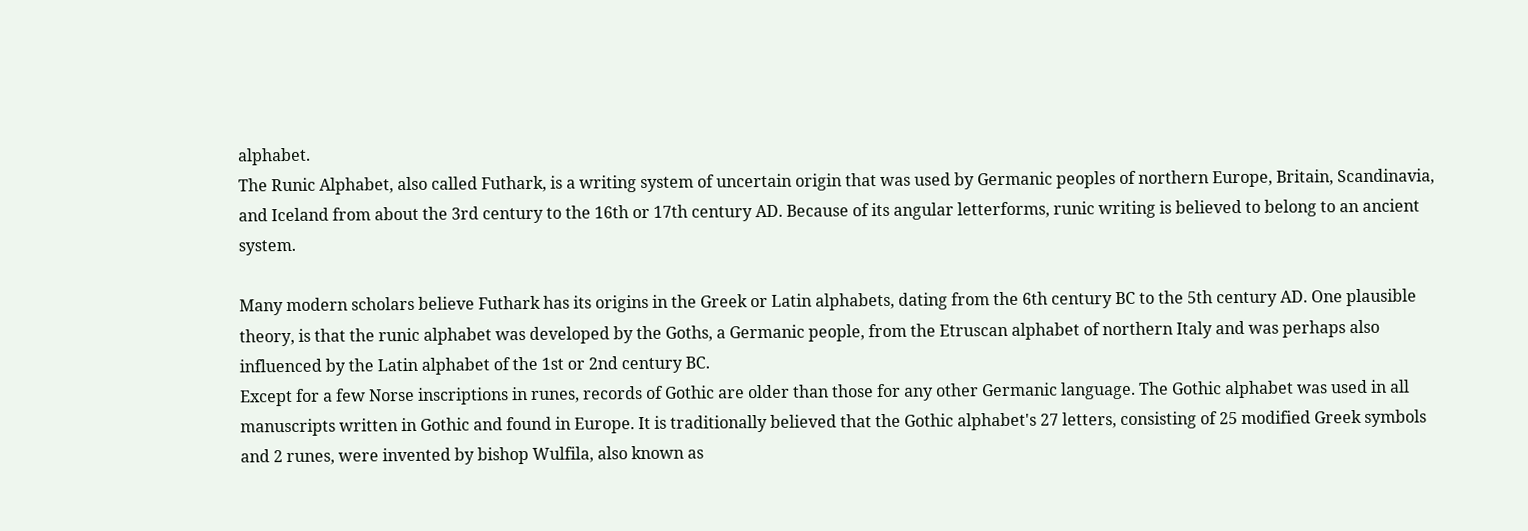alphabet.
The Runic Alphabet, also called Futhark, is a writing system of uncertain origin that was used by Germanic peoples of northern Europe, Britain, Scandinavia, and Iceland from about the 3rd century to the 16th or 17th century AD. Because of its angular letterforms, runic writing is believed to belong to an ancient system.

Many modern scholars believe Futhark has its origins in the Greek or Latin alphabets, dating from the 6th century BC to the 5th century AD. One plausible theory, is that the runic alphabet was developed by the Goths, a Germanic people, from the Etruscan alphabet of northern Italy and was perhaps also influenced by the Latin alphabet of the 1st or 2nd century BC.
Except for a few Norse inscriptions in runes, records of Gothic are older than those for any other Germanic language. The Gothic alphabet was used in all manuscripts written in Gothic and found in Europe. It is traditionally believed that the Gothic alphabet's 27 letters, consisting of 25 modified Greek symbols and 2 runes, were invented by bishop Wulfila, also known as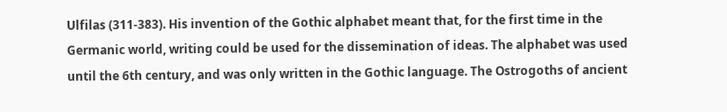Ulfilas (311-383). His invention of the Gothic alphabet meant that, for the first time in the Germanic world, writing could be used for the dissemination of ideas. The alphabet was used until the 6th century, and was only written in the Gothic language. The Ostrogoths of ancient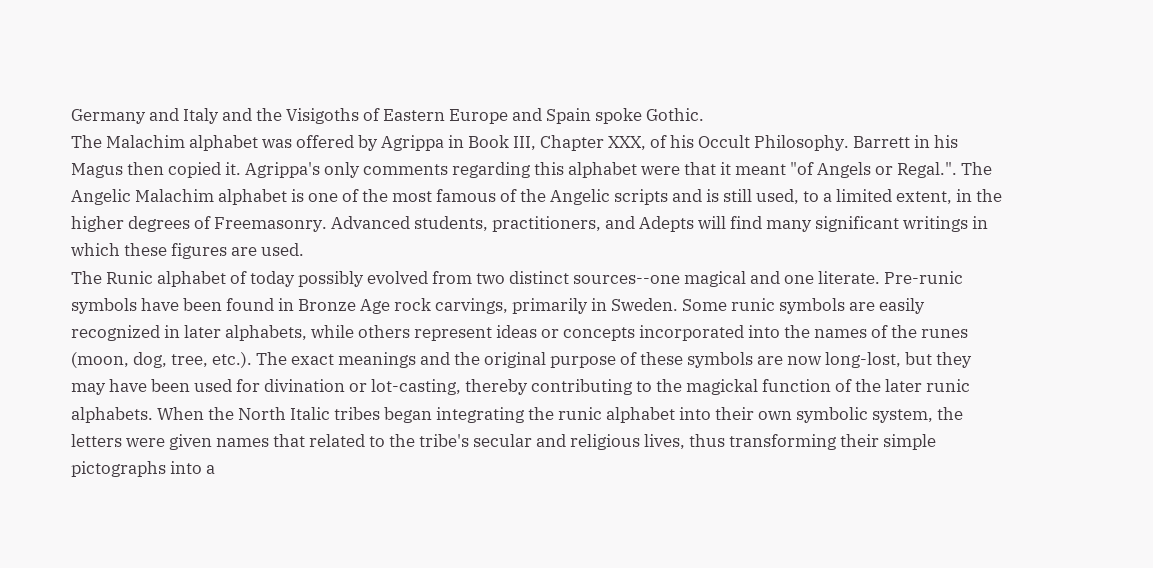Germany and Italy and the Visigoths of Eastern Europe and Spain spoke Gothic.
The Malachim alphabet was offered by Agrippa in Book III, Chapter XXX, of his Occult Philosophy. Barrett in his Magus then copied it. Agrippa's only comments regarding this alphabet were that it meant "of Angels or Regal.". The Angelic Malachim alphabet is one of the most famous of the Angelic scripts and is still used, to a limited extent, in the higher degrees of Freemasonry. Advanced students, practitioners, and Adepts will find many significant writings in which these figures are used.
The Runic alphabet of today possibly evolved from two distinct sources--one magical and one literate. Pre-runic symbols have been found in Bronze Age rock carvings, primarily in Sweden. Some runic symbols are easily recognized in later alphabets, while others represent ideas or concepts incorporated into the names of the runes (moon, dog, tree, etc.). The exact meanings and the original purpose of these symbols are now long-lost, but they may have been used for divination or lot-casting, thereby contributing to the magickal function of the later runic alphabets. When the North Italic tribes began integrating the runic alphabet into their own symbolic system, the letters were given names that related to the tribe's secular and religious lives, thus transforming their simple pictographs into a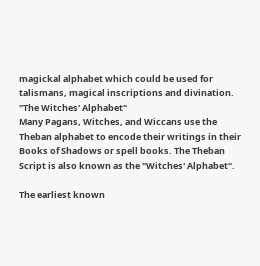magickal alphabet which could be used for talismans, magical inscriptions and divination.
"The Witches' Alphabet"
Many Pagans, Witches, and Wiccans use the Theban alphabet to encode their writings in their Books of Shadows or spell books. The Theban Script is also known as the "Witches' Alphabet".

The earliest known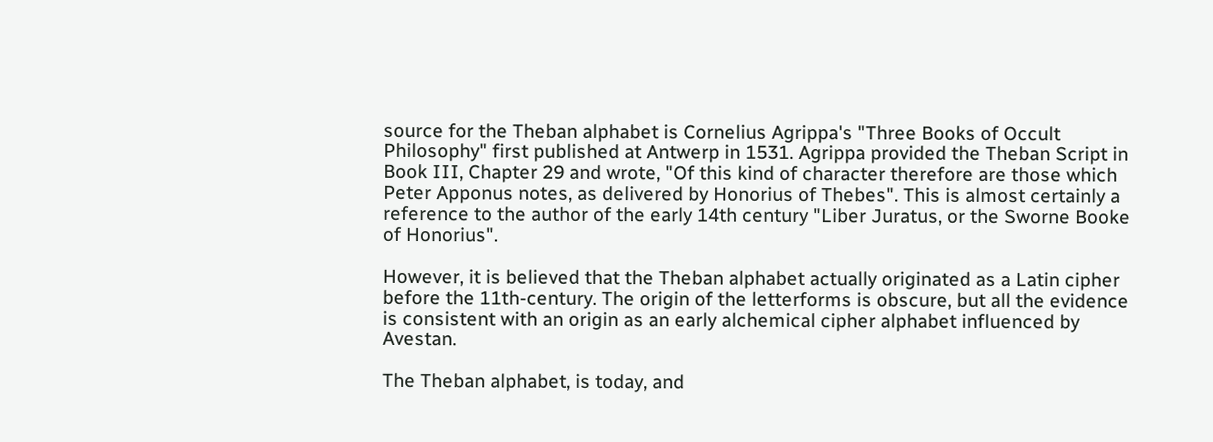source for the Theban alphabet is Cornelius Agrippa's "Three Books of Occult Philosophy" first published at Antwerp in 1531. Agrippa provided the Theban Script in Book III, Chapter 29 and wrote, "Of this kind of character therefore are those which Peter Apponus notes, as delivered by Honorius of Thebes". This is almost certainly a reference to the author of the early 14th century "Liber Juratus, or the Sworne Booke of Honorius".

However, it is believed that the Theban alphabet actually originated as a Latin cipher before the 11th-century. The origin of the letterforms is obscure, but all the evidence is consistent with an origin as an early alchemical cipher alphabet influenced by Avestan.

The Theban alphabet, is today, and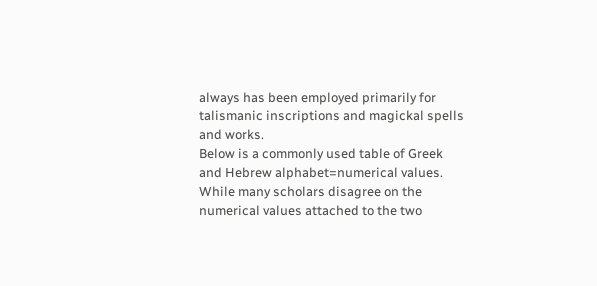always has been employed primarily for talismanic inscriptions and magickal spells and works.
Below is a commonly used table of Greek and Hebrew alphabet=numerical values. While many scholars disagree on the numerical values attached to the two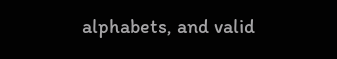alphabets, and valid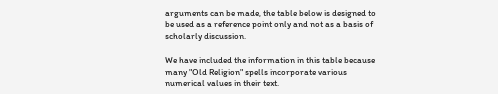arguments can be made, the table below is designed to be used as a reference point only and not as a basis of scholarly discussion.

We have included the information in this table because many "Old Religion" spells incorporate various numerical values in their text.